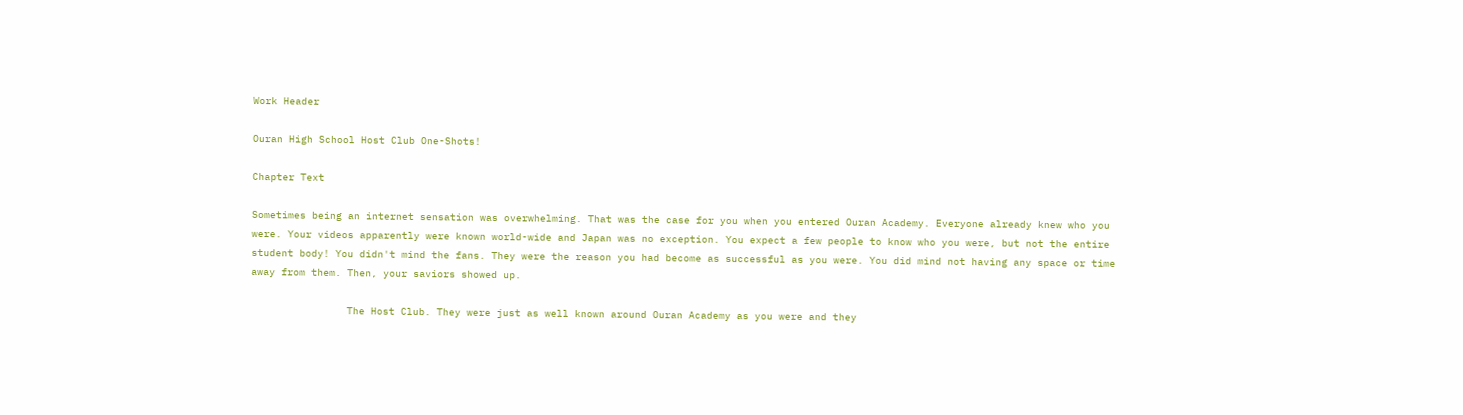Work Header

Ouran High School Host Club One-Shots!

Chapter Text

Sometimes being an internet sensation was overwhelming. That was the case for you when you entered Ouran Academy. Everyone already knew who you were. Your videos apparently were known world-wide and Japan was no exception. You expect a few people to know who you were, but not the entire student body! You didn't mind the fans. They were the reason you had become as successful as you were. You did mind not having any space or time away from them. Then, your saviors showed up.

                The Host Club. They were just as well known around Ouran Academy as you were and they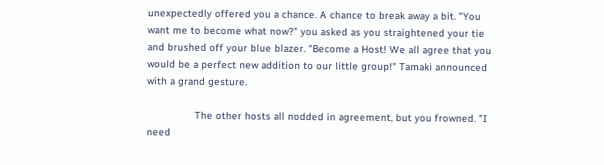unexpectedly offered you a chance. A chance to break away a bit. "You want me to become what now?" you asked as you straightened your tie and brushed off your blue blazer. "Become a Host! We all agree that you would be a perfect new addition to our little group!" Tamaki announced with a grand gesture.

                The other hosts all nodded in agreement, but you frowned. "I need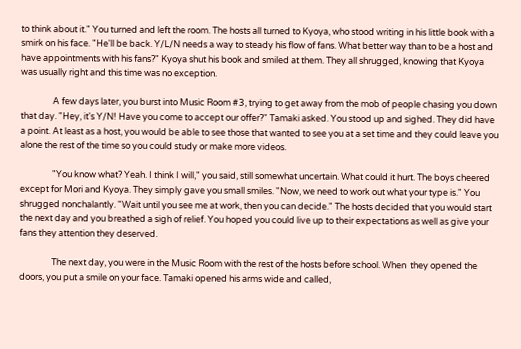to think about it." You turned and left the room. The hosts all turned to Kyoya, who stood writing in his little book with a smirk on his face. "He'll be back. Y/L/N needs a way to steady his flow of fans. What better way than to be a host and have appointments with his fans?" Kyoya shut his book and smiled at them. They all shrugged, knowing that Kyoya was usually right and this time was no exception.

                A few days later, you burst into Music Room #3, trying to get away from the mob of people chasing you down that day. "Hey, it's Y/N! Have you come to accept our offer?" Tamaki asked. You stood up and sighed. They did have a point. At least as a host, you would be able to see those that wanted to see you at a set time and they could leave you alone the rest of the time so you could study or make more videos.

                "You know what? Yeah. I think I will," you said, still somewhat uncertain. What could it hurt. The boys cheered except for Mori and Kyoya. They simply gave you small smiles. "Now, we need to work out what your type is." You shrugged nonchalantly. "Wait until you see me at work, then you can decide." The hosts decided that you would start the next day and you breathed a sigh of relief. You hoped you could live up to their expectations as well as give your fans they attention they deserved.

                The next day, you were in the Music Room with the rest of the hosts before school. When  they opened the doors, you put a smile on your face. Tamaki opened his arms wide and called,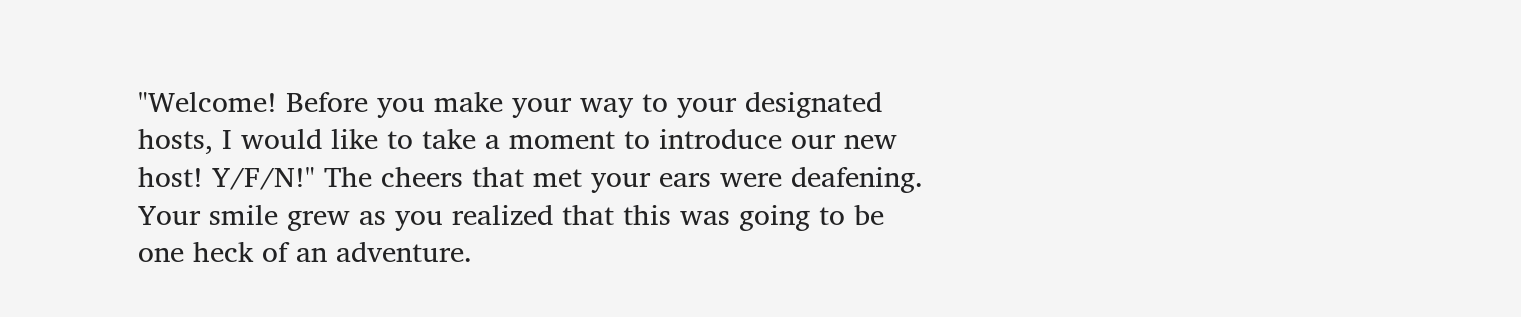"Welcome! Before you make your way to your designated hosts, I would like to take a moment to introduce our new host! Y/F/N!" The cheers that met your ears were deafening. Your smile grew as you realized that this was going to be one heck of an adventure.